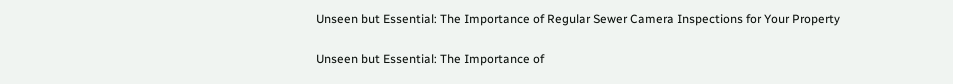Unseen but Essential: The Importance of Regular Sewer Camera Inspections for Your Property

Unseen but Essential: The Importance of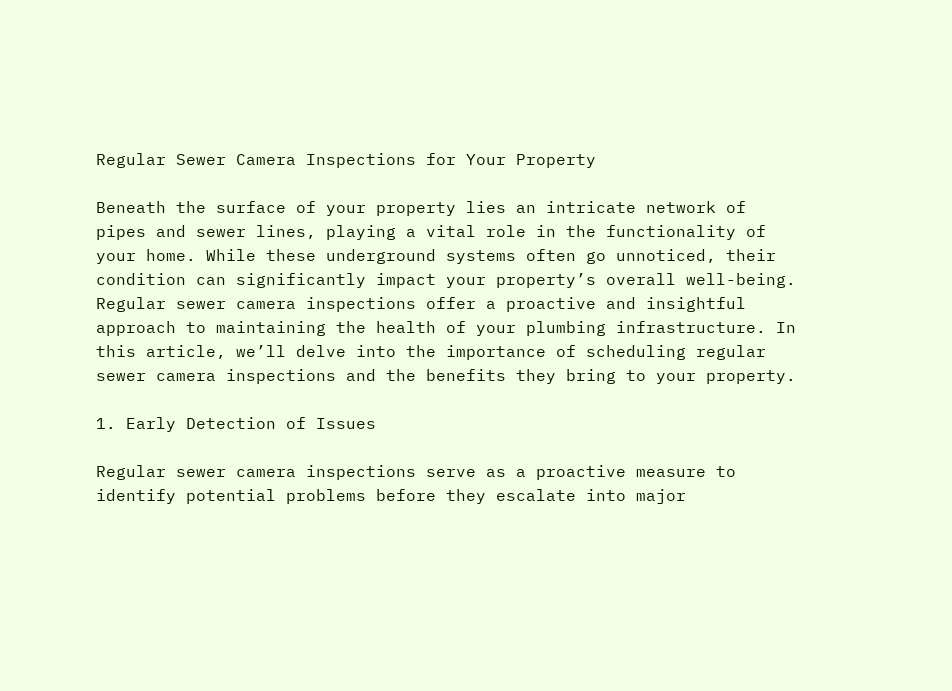Regular Sewer Camera Inspections for Your Property

Beneath the surface of your property lies an intricate network of pipes and sewer lines, playing a vital role in the functionality of your home. While these underground systems often go unnoticed, their condition can significantly impact your property’s overall well-being. Regular sewer camera inspections offer a proactive and insightful approach to maintaining the health of your plumbing infrastructure. In this article, we’ll delve into the importance of scheduling regular sewer camera inspections and the benefits they bring to your property.

1. Early Detection of Issues

Regular sewer camera inspections serve as a proactive measure to identify potential problems before they escalate into major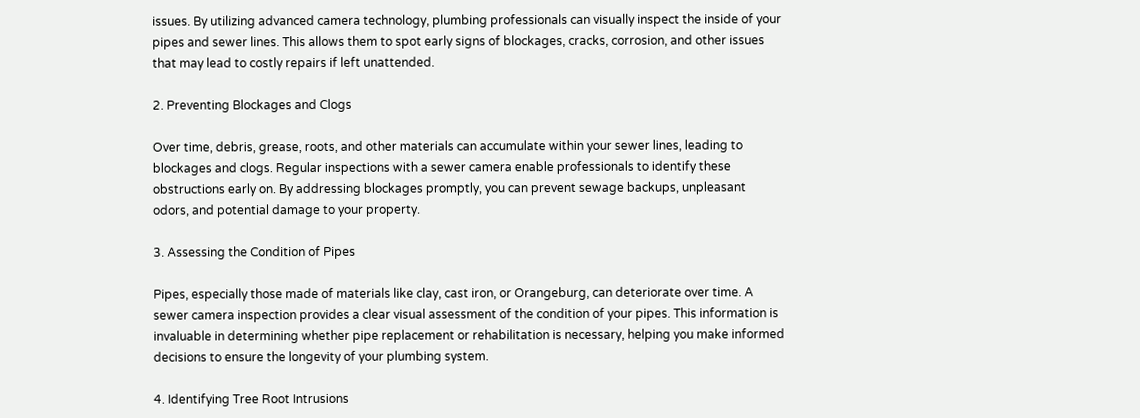issues. By utilizing advanced camera technology, plumbing professionals can visually inspect the inside of your pipes and sewer lines. This allows them to spot early signs of blockages, cracks, corrosion, and other issues that may lead to costly repairs if left unattended.

2. Preventing Blockages and Clogs

Over time, debris, grease, roots, and other materials can accumulate within your sewer lines, leading to blockages and clogs. Regular inspections with a sewer camera enable professionals to identify these obstructions early on. By addressing blockages promptly, you can prevent sewage backups, unpleasant odors, and potential damage to your property.

3. Assessing the Condition of Pipes

Pipes, especially those made of materials like clay, cast iron, or Orangeburg, can deteriorate over time. A sewer camera inspection provides a clear visual assessment of the condition of your pipes. This information is invaluable in determining whether pipe replacement or rehabilitation is necessary, helping you make informed decisions to ensure the longevity of your plumbing system.

4. Identifying Tree Root Intrusions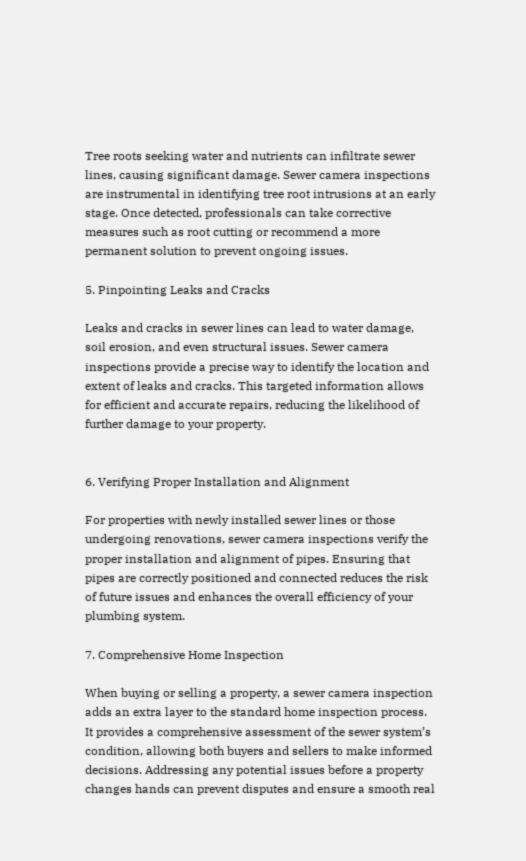Tree roots seeking water and nutrients can infiltrate sewer lines, causing significant damage. Sewer camera inspections are instrumental in identifying tree root intrusions at an early stage. Once detected, professionals can take corrective measures such as root cutting or recommend a more permanent solution to prevent ongoing issues.

5. Pinpointing Leaks and Cracks

Leaks and cracks in sewer lines can lead to water damage, soil erosion, and even structural issues. Sewer camera inspections provide a precise way to identify the location and extent of leaks and cracks. This targeted information allows for efficient and accurate repairs, reducing the likelihood of further damage to your property.


6. Verifying Proper Installation and Alignment

For properties with newly installed sewer lines or those undergoing renovations, sewer camera inspections verify the proper installation and alignment of pipes. Ensuring that pipes are correctly positioned and connected reduces the risk of future issues and enhances the overall efficiency of your plumbing system.

7. Comprehensive Home Inspection

When buying or selling a property, a sewer camera inspection adds an extra layer to the standard home inspection process. It provides a comprehensive assessment of the sewer system’s condition, allowing both buyers and sellers to make informed decisions. Addressing any potential issues before a property changes hands can prevent disputes and ensure a smooth real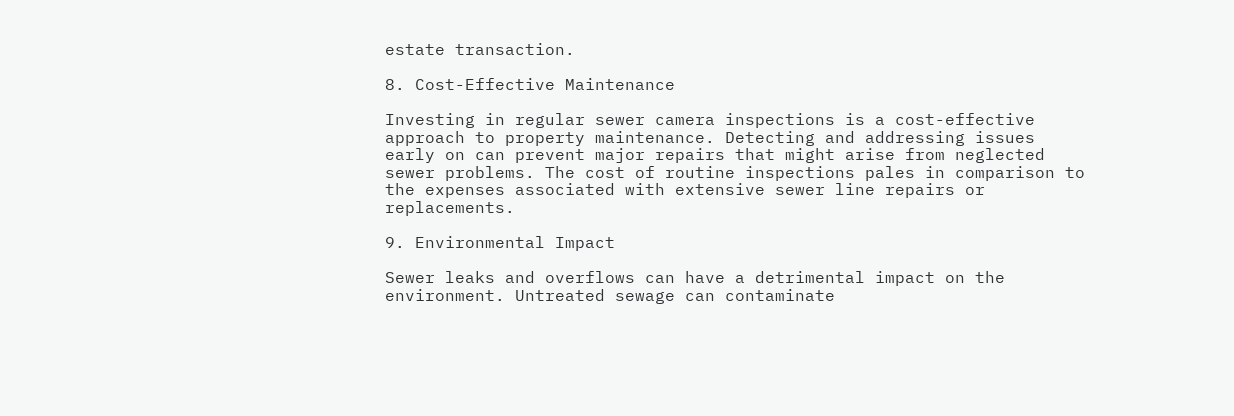estate transaction.

8. Cost-Effective Maintenance

Investing in regular sewer camera inspections is a cost-effective approach to property maintenance. Detecting and addressing issues early on can prevent major repairs that might arise from neglected sewer problems. The cost of routine inspections pales in comparison to the expenses associated with extensive sewer line repairs or replacements.

9. Environmental Impact

Sewer leaks and overflows can have a detrimental impact on the environment. Untreated sewage can contaminate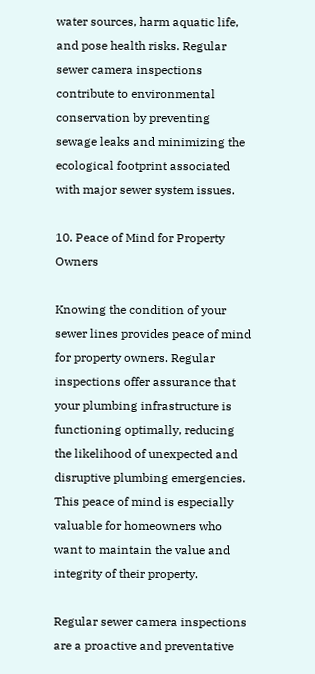water sources, harm aquatic life, and pose health risks. Regular sewer camera inspections contribute to environmental conservation by preventing sewage leaks and minimizing the ecological footprint associated with major sewer system issues.

10. Peace of Mind for Property Owners

Knowing the condition of your sewer lines provides peace of mind for property owners. Regular inspections offer assurance that your plumbing infrastructure is functioning optimally, reducing the likelihood of unexpected and disruptive plumbing emergencies. This peace of mind is especially valuable for homeowners who want to maintain the value and integrity of their property.

Regular sewer camera inspections are a proactive and preventative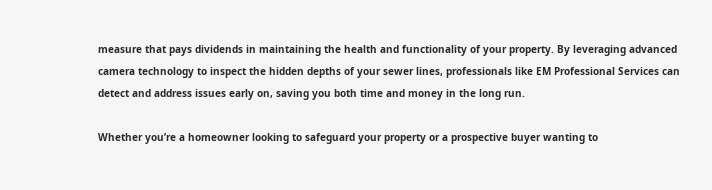measure that pays dividends in maintaining the health and functionality of your property. By leveraging advanced camera technology to inspect the hidden depths of your sewer lines, professionals like EM Professional Services can detect and address issues early on, saving you both time and money in the long run.

Whether you’re a homeowner looking to safeguard your property or a prospective buyer wanting to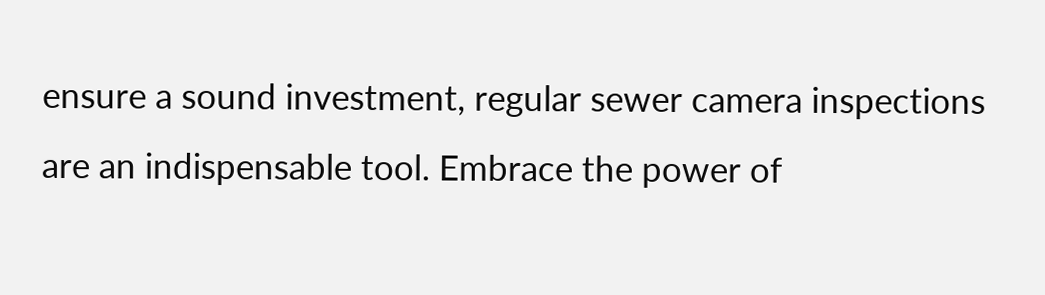ensure a sound investment, regular sewer camera inspections are an indispensable tool. Embrace the power of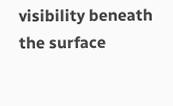visibility beneath the surface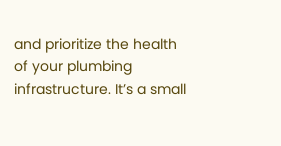and prioritize the health of your plumbing infrastructure. It’s a small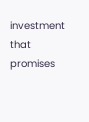investment that promises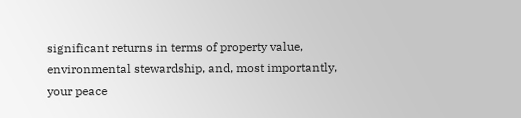significant returns in terms of property value, environmental stewardship, and, most importantly, your peace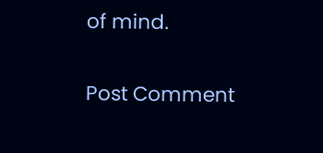of mind.

Post Comment